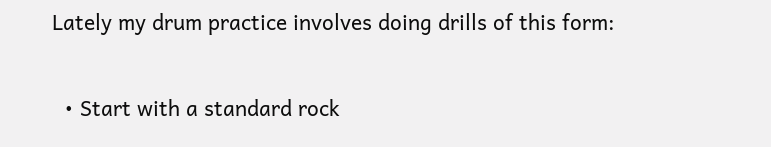Lately my drum practice involves doing drills of this form:

  • Start with a standard rock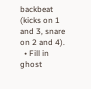backbeat (kicks on 1 and 3, snare on 2 and 4).
  • Fill in ghost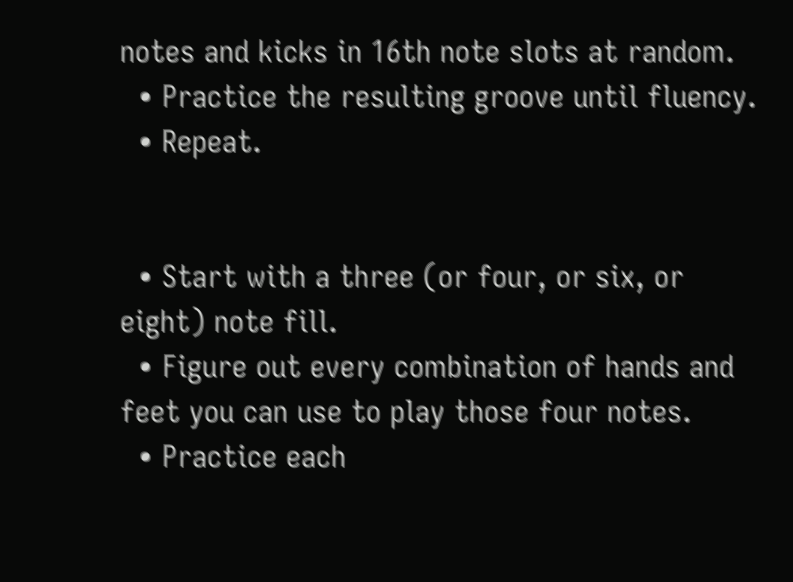notes and kicks in 16th note slots at random.
  • Practice the resulting groove until fluency.
  • Repeat.


  • Start with a three (or four, or six, or eight) note fill.
  • Figure out every combination of hands and feet you can use to play those four notes.
  • Practice each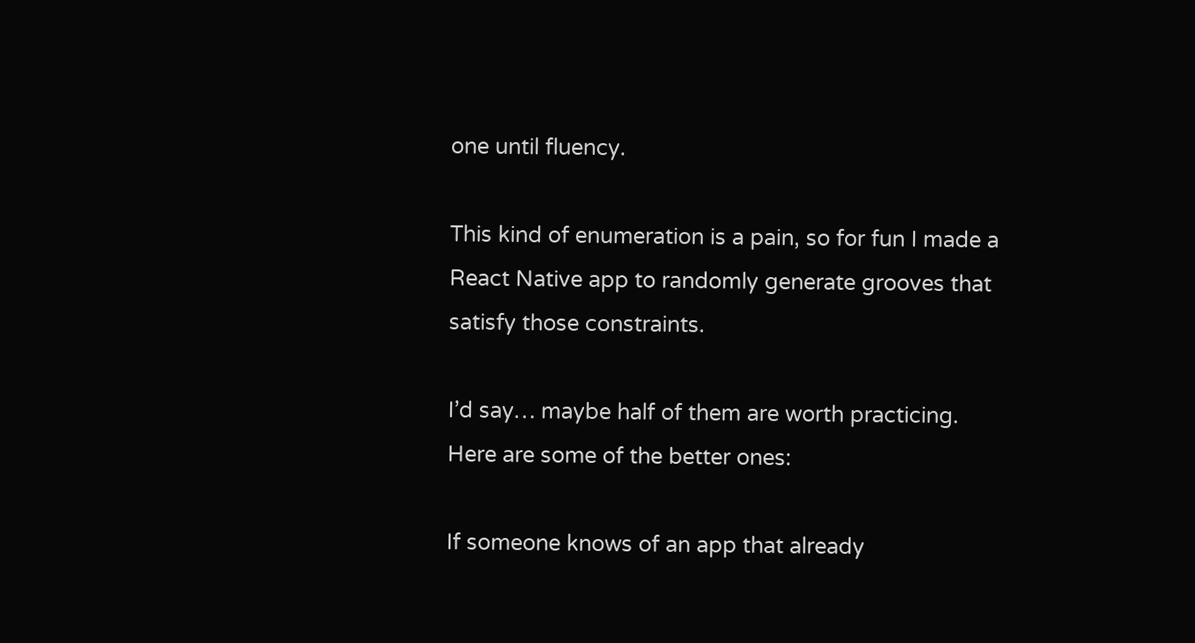one until fluency.

This kind of enumeration is a pain, so for fun I made a React Native app to randomly generate grooves that satisfy those constraints.

I’d say… maybe half of them are worth practicing. Here are some of the better ones:

If someone knows of an app that already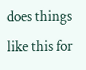does things like this for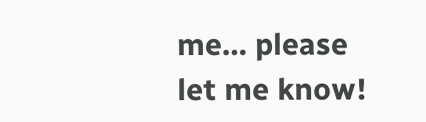me… please let me know!